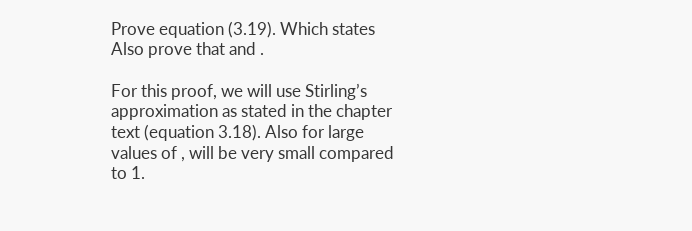Prove equation (3.19). Which states Also prove that and .

For this proof, we will use Stirling’s approximation as stated in the chapter text (equation 3.18). Also for large values of , will be very small compared to 1.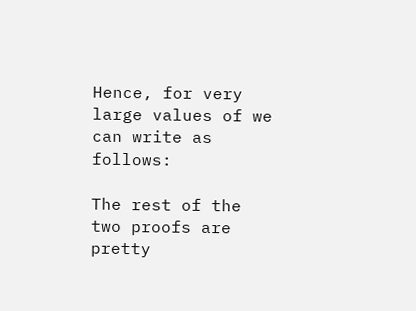Hence, for very large values of we can write as follows:

The rest of the two proofs are pretty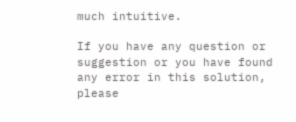much intuitive.

If you have any question or suggestion or you have found any error in this solution, please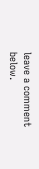leave a comment below.